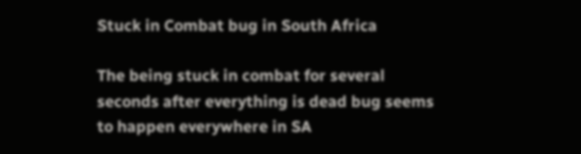Stuck in Combat bug in South Africa

The being stuck in combat for several seconds after everything is dead bug seems to happen everywhere in SA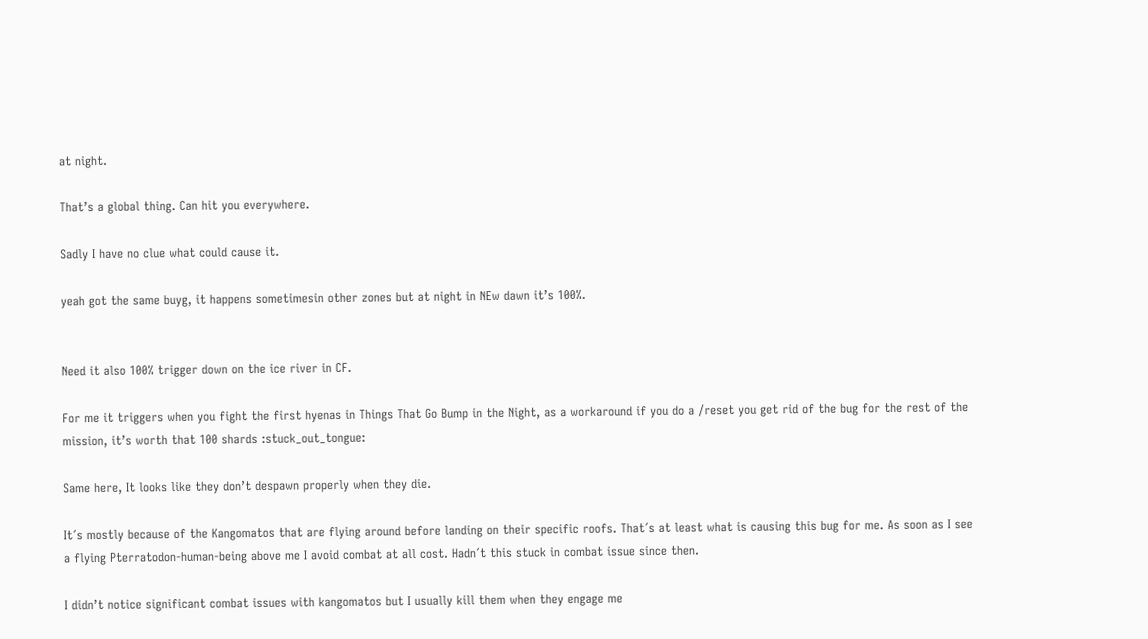at night.

That’s a global thing. Can hit you everywhere.

Sadly I have no clue what could cause it.

yeah got the same buyg, it happens sometimesin other zones but at night in NEw dawn it’s 100%.


Need it also 100% trigger down on the ice river in CF.

For me it triggers when you fight the first hyenas in Things That Go Bump in the Night, as a workaround if you do a /reset you get rid of the bug for the rest of the mission, it’s worth that 100 shards :stuck_out_tongue:

Same here, It looks like they don’t despawn properly when they die.

It´s mostly because of the Kangomatos that are flying around before landing on their specific roofs. That´s at least what is causing this bug for me. As soon as I see a flying Pterratodon-human-being above me I avoid combat at all cost. Hadn´t this stuck in combat issue since then.

I didn’t notice significant combat issues with kangomatos but I usually kill them when they engage me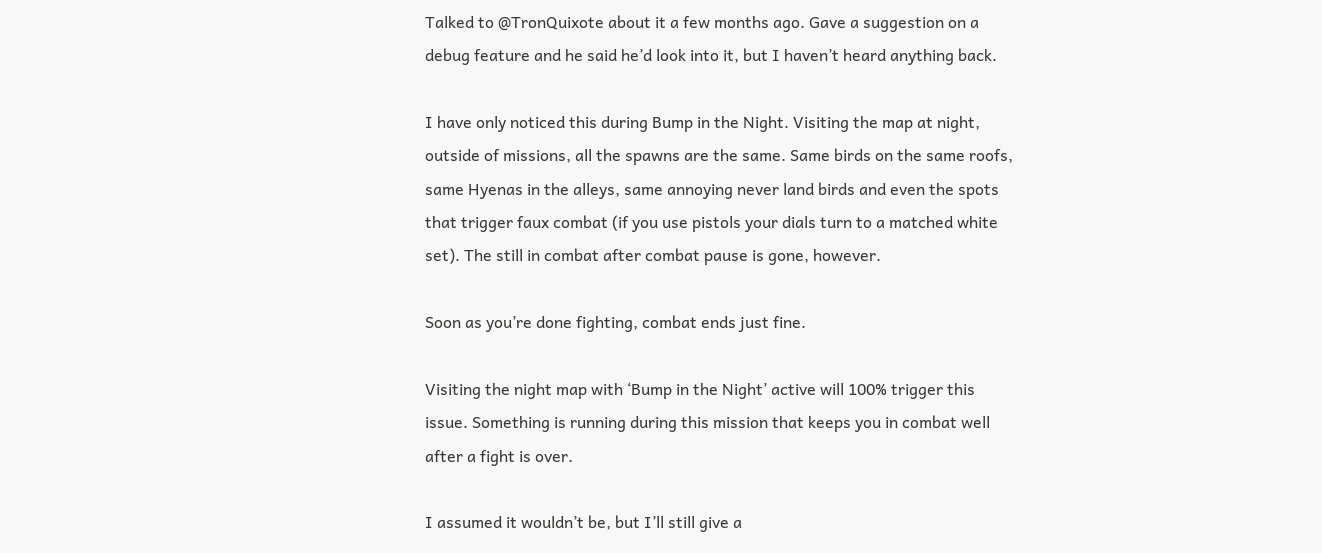Talked to @TronQuixote about it a few months ago. Gave a suggestion on a debug feature and he said he’d look into it, but I haven’t heard anything back.

I have only noticed this during Bump in the Night. Visiting the map at night, outside of missions, all the spawns are the same. Same birds on the same roofs, same Hyenas in the alleys, same annoying never land birds and even the spots that trigger faux combat (if you use pistols your dials turn to a matched white set). The still in combat after combat pause is gone, however.

Soon as you’re done fighting, combat ends just fine.

Visiting the night map with ‘Bump in the Night’ active will 100% trigger this issue. Something is running during this mission that keeps you in combat well after a fight is over.

I assumed it wouldn’t be, but I’ll still give a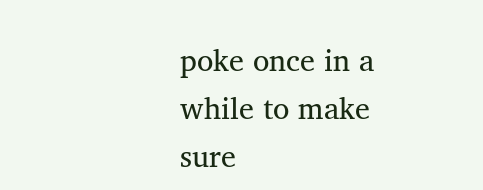poke once in a while to make sure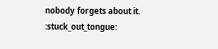nobody forgets about it. :stuck_out_tongue: